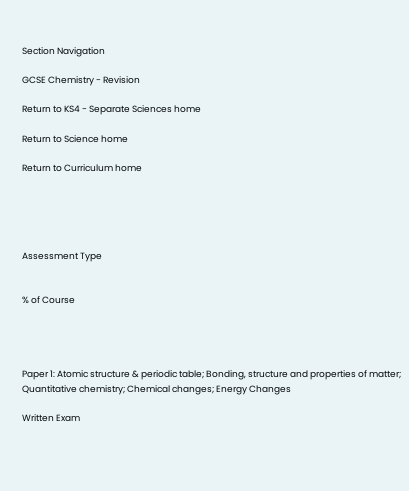Section Navigation

GCSE Chemistry - Revision

Return to KS4 - Separate Sciences home

Return to Science home

Return to Curriculum home





Assessment Type


% of Course




Paper 1: Atomic structure & periodic table; Bonding, structure and properties of matter; Quantitative chemistry; Chemical changes; Energy Changes

Written Exam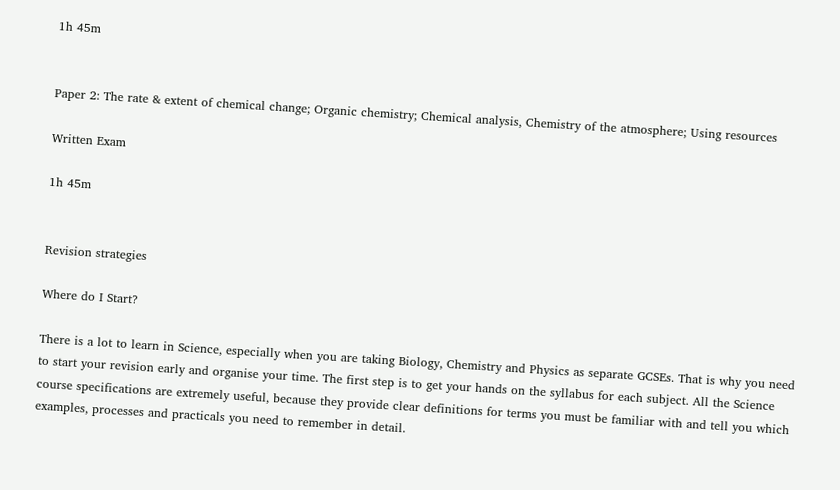1h 45m


Paper 2: The rate & extent of chemical change; Organic chemistry; Chemical analysis, Chemistry of the atmosphere; Using resources

Written Exam

1h 45m


Revision strategies

Where do I Start?

There is a lot to learn in Science, especially when you are taking Biology, Chemistry and Physics as separate GCSEs. That is why you need to start your revision early and organise your time. The first step is to get your hands on the syllabus for each subject. All the Science course specifications are extremely useful, because they provide clear definitions for terms you must be familiar with and tell you which examples, processes and practicals you need to remember in detail.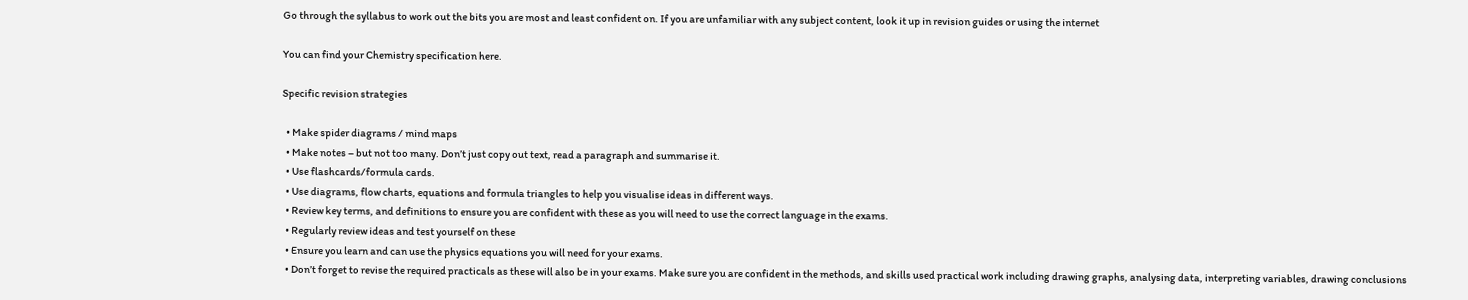Go through the syllabus to work out the bits you are most and least confident on. If you are unfamiliar with any subject content, look it up in revision guides or using the internet

You can find your Chemistry specification here.

Specific revision strategies

  • Make spider diagrams / mind maps
  • Make notes – but not too many. Don’t just copy out text, read a paragraph and summarise it.
  • Use flashcards/formula cards.
  • Use diagrams, flow charts, equations and formula triangles to help you visualise ideas in different ways.
  • Review key terms, and definitions to ensure you are confident with these as you will need to use the correct language in the exams.
  • Regularly review ideas and test yourself on these
  • Ensure you learn and can use the physics equations you will need for your exams.
  • Don’t forget to revise the required practicals as these will also be in your exams. Make sure you are confident in the methods, and skills used practical work including drawing graphs, analysing data, interpreting variables, drawing conclusions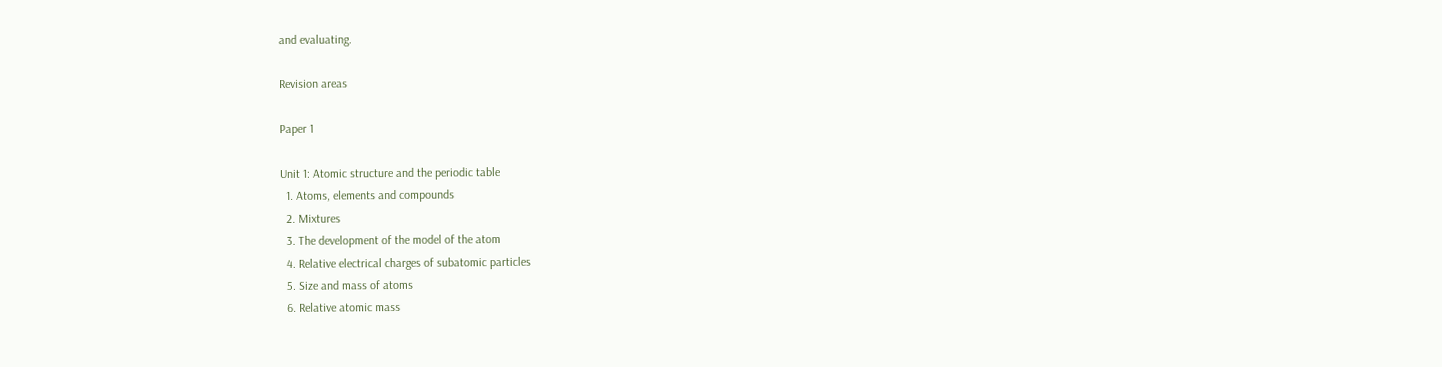and evaluating.

Revision areas

Paper 1

Unit 1: Atomic structure and the periodic table
  1. Atoms, elements and compounds
  2. Mixtures
  3. The development of the model of the atom
  4. Relative electrical charges of subatomic particles
  5. Size and mass of atoms
  6. Relative atomic mass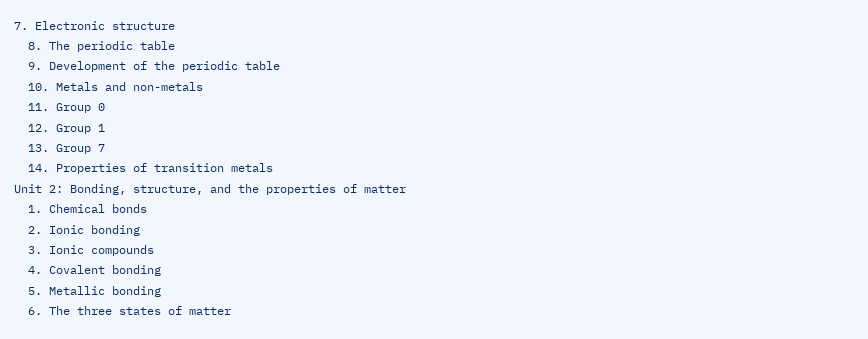7. Electronic structure
  8. The periodic table
  9. Development of the periodic table
  10. Metals and non-metals
  11. Group 0
  12. Group 1
  13. Group 7
  14. Properties of transition metals
Unit 2: Bonding, structure, and the properties of matter
  1. Chemical bonds
  2. Ionic bonding
  3. Ionic compounds
  4. Covalent bonding
  5. Metallic bonding
  6. The three states of matter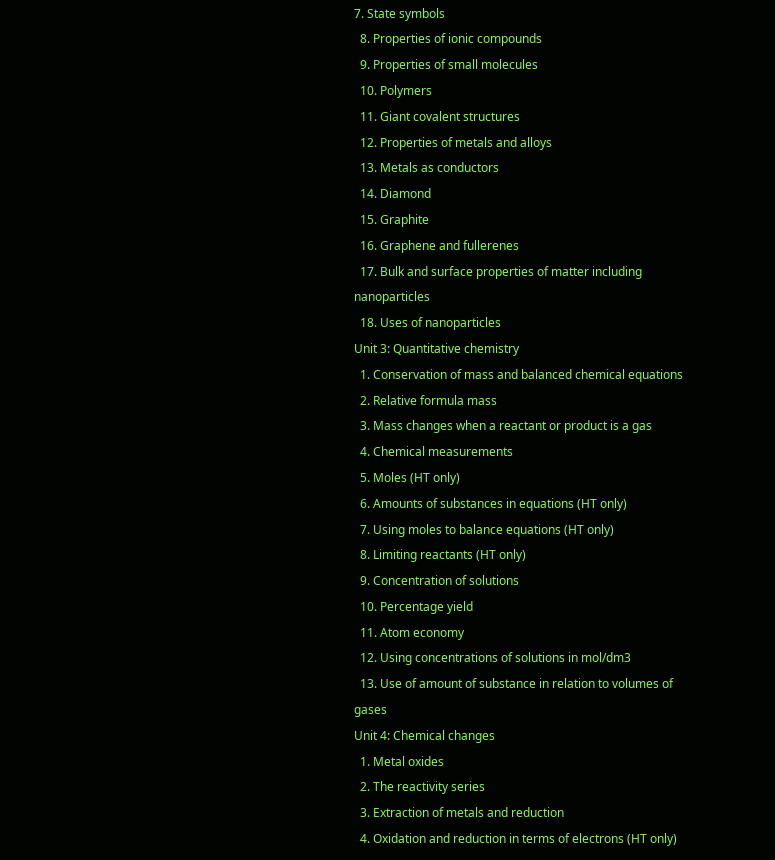7. State symbols
  8. Properties of ionic compounds
  9. Properties of small molecules
  10. Polymers
  11. Giant covalent structures
  12. Properties of metals and alloys
  13. Metals as conductors
  14. Diamond
  15. Graphite
  16. Graphene and fullerenes
  17. Bulk and surface properties of matter including nanoparticles
  18. Uses of nanoparticles
Unit 3: Quantitative chemistry
  1. Conservation of mass and balanced chemical equations
  2. Relative formula mass
  3. Mass changes when a reactant or product is a gas
  4. Chemical measurements
  5. Moles (HT only)
  6. Amounts of substances in equations (HT only)
  7. Using moles to balance equations (HT only)
  8. Limiting reactants (HT only)
  9. Concentration of solutions
  10. Percentage yield
  11. Atom economy
  12. Using concentrations of solutions in mol/dm3
  13. Use of amount of substance in relation to volumes of gases
Unit 4: Chemical changes
  1. Metal oxides
  2. The reactivity series
  3. Extraction of metals and reduction
  4. Oxidation and reduction in terms of electrons (HT only)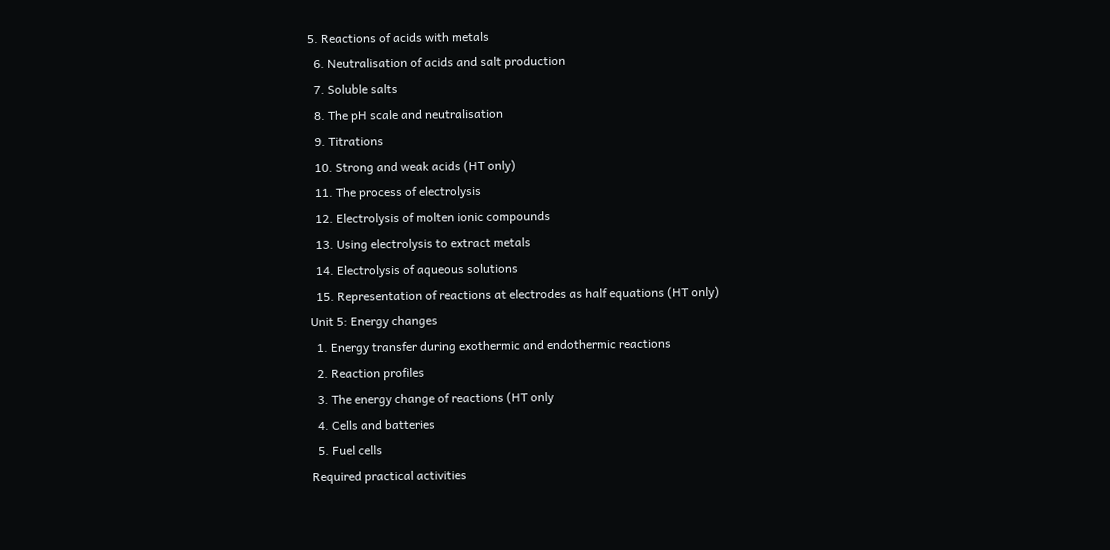5. Reactions of acids with metals
  6. Neutralisation of acids and salt production
  7. Soluble salts
  8. The pH scale and neutralisation
  9. Titrations
  10. Strong and weak acids (HT only)
  11. The process of electrolysis
  12. Electrolysis of molten ionic compounds
  13. Using electrolysis to extract metals
  14. Electrolysis of aqueous solutions
  15. Representation of reactions at electrodes as half equations (HT only)
Unit 5: Energy changes
  1. Energy transfer during exothermic and endothermic reactions
  2. Reaction profiles
  3. The energy change of reactions (HT only
  4. Cells and batteries
  5. Fuel cells
Required practical activities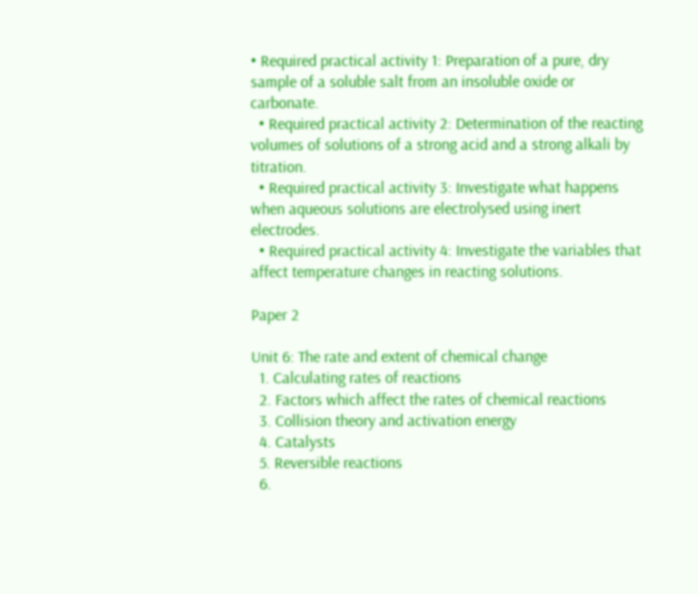• Required practical activity 1: Preparation of a pure, dry sample of a soluble salt from an insoluble oxide or carbonate.
  • Required practical activity 2: Determination of the reacting volumes of solutions of a strong acid and a strong alkali by titration.
  • Required practical activity 3: Investigate what happens when aqueous solutions are electrolysed using inert electrodes.
  • Required practical activity 4: Investigate the variables that affect temperature changes in reacting solutions.

Paper 2

Unit 6: The rate and extent of chemical change
  1. Calculating rates of reactions
  2. Factors which affect the rates of chemical reactions
  3. Collision theory and activation energy
  4. Catalysts
  5. Reversible reactions
  6.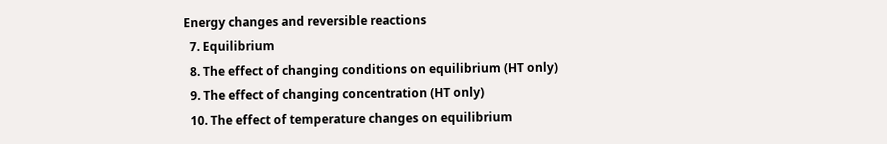Energy changes and reversible reactions
  7. Equilibrium
  8. The effect of changing conditions on equilibrium (HT only)
  9. The effect of changing concentration (HT only)
  10. The effect of temperature changes on equilibrium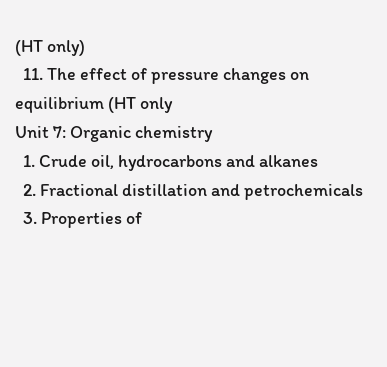(HT only)
  11. The effect of pressure changes on equilibrium (HT only
Unit 7: Organic chemistry
  1. Crude oil, hydrocarbons and alkanes
  2. Fractional distillation and petrochemicals
  3. Properties of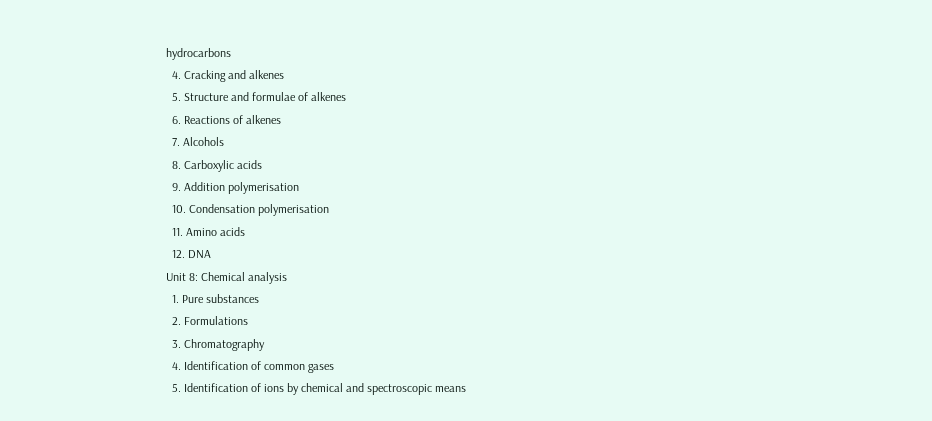hydrocarbons
  4. Cracking and alkenes
  5. Structure and formulae of alkenes
  6. Reactions of alkenes
  7. Alcohols
  8. Carboxylic acids
  9. Addition polymerisation
  10. Condensation polymerisation
  11. Amino acids
  12. DNA
Unit 8: Chemical analysis
  1. Pure substances
  2. Formulations
  3. Chromatography
  4. Identification of common gases
  5. Identification of ions by chemical and spectroscopic means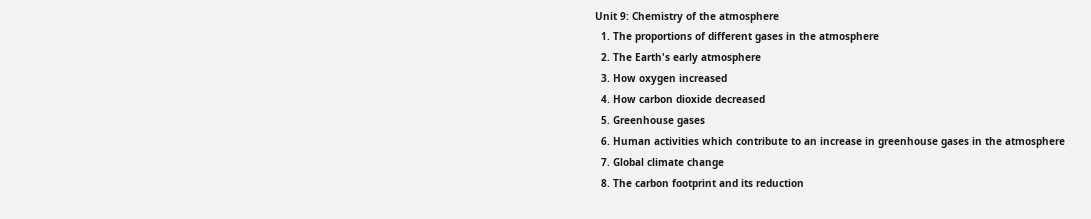Unit 9: Chemistry of the atmosphere
  1. The proportions of different gases in the atmosphere
  2. The Earth's early atmosphere
  3. How oxygen increased
  4. How carbon dioxide decreased
  5. Greenhouse gases
  6. Human activities which contribute to an increase in greenhouse gases in the atmosphere
  7. Global climate change
  8. The carbon footprint and its reduction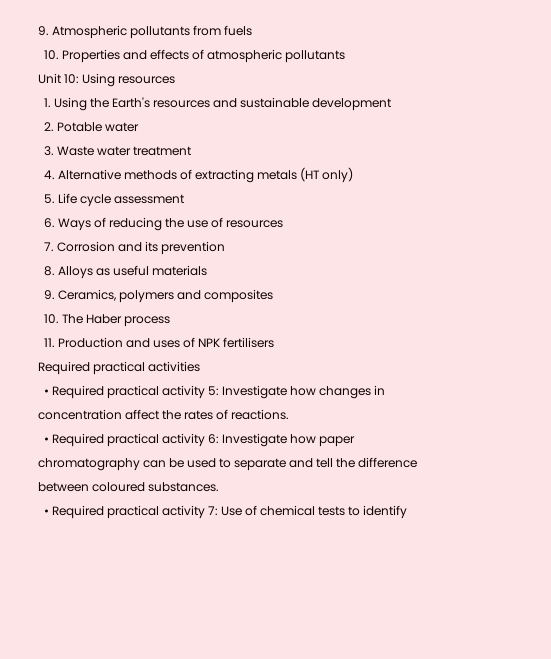9. Atmospheric pollutants from fuels
  10. Properties and effects of atmospheric pollutants
Unit 10: Using resources
  1. Using the Earth's resources and sustainable development
  2. Potable water
  3. Waste water treatment
  4. Alternative methods of extracting metals (HT only)
  5. Life cycle assessment
  6. Ways of reducing the use of resources
  7. Corrosion and its prevention
  8. Alloys as useful materials
  9. Ceramics, polymers and composites
  10. The Haber process
  11. Production and uses of NPK fertilisers
Required practical activities
  • Required practical activity 5: Investigate how changes in concentration affect the rates of reactions.
  • Required practical activity 6: Investigate how paper chromatography can be used to separate and tell the difference between coloured substances.
  • Required practical activity 7: Use of chemical tests to identify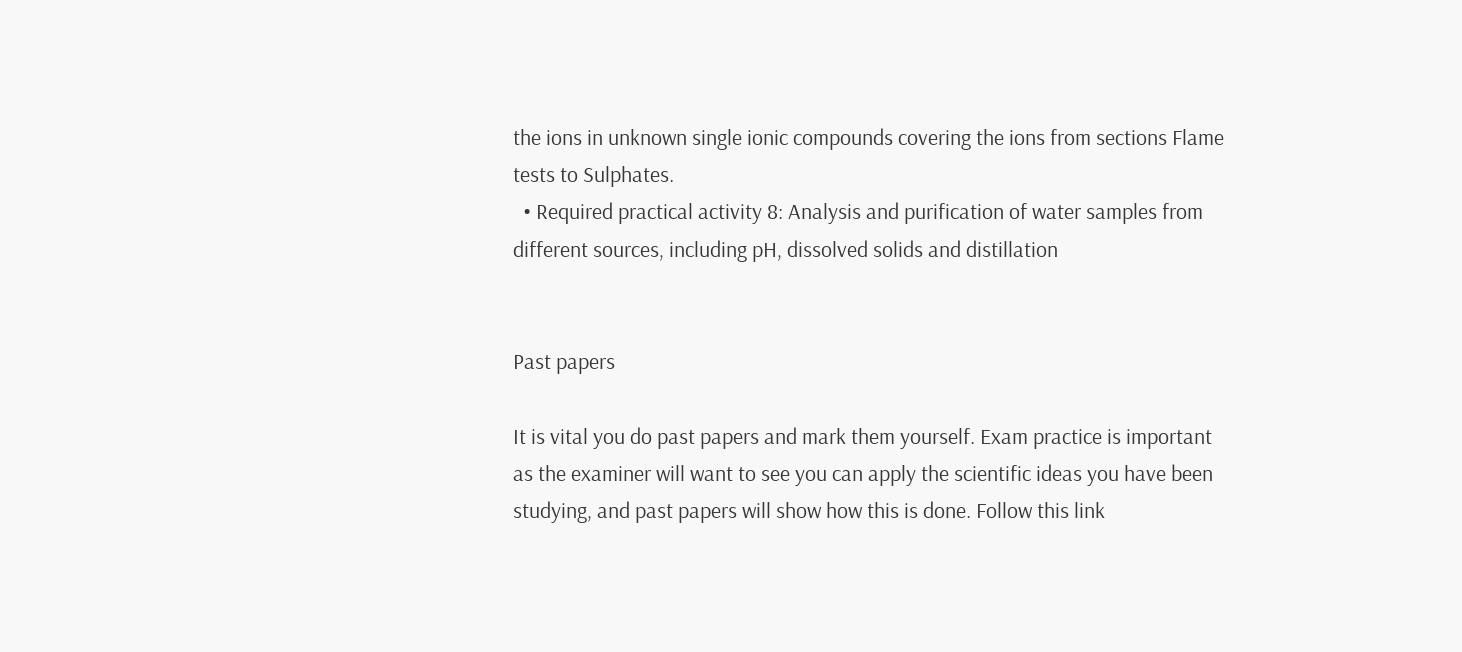the ions in unknown single ionic compounds covering the ions from sections Flame tests to Sulphates.
  • Required practical activity 8: Analysis and purification of water samples from different sources, including pH, dissolved solids and distillation


Past papers

It is vital you do past papers and mark them yourself. Exam practice is important as the examiner will want to see you can apply the scientific ideas you have been studying, and past papers will show how this is done. Follow this link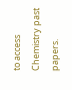to access Chemistry past papers.